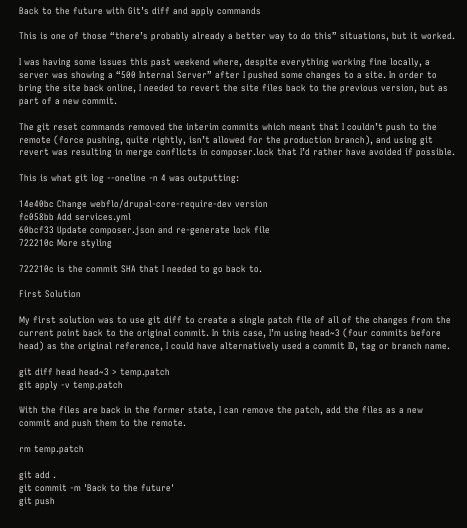Back to the future with Git’s diff and apply commands

This is one of those “there’s probably already a better way to do this” situations, but it worked.

I was having some issues this past weekend where, despite everything working fine locally, a server was showing a “500 Internal Server” after I pushed some changes to a site. In order to bring the site back online, I needed to revert the site files back to the previous version, but as part of a new commit.

The git reset commands removed the interim commits which meant that I couldn’t push to the remote (force pushing, quite rightly, isn’t allowed for the production branch), and using git revert was resulting in merge conflicts in composer.lock that I’d rather have avoided if possible.

This is what git log --oneline -n 4 was outputting:

14e40bc Change webflo/drupal-core-require-dev version
fc058bb Add services.yml
60bcf33 Update composer.json and re-generate lock file
722210c More styling

722210c is the commit SHA that I needed to go back to.

First Solution

My first solution was to use git diff to create a single patch file of all of the changes from the current point back to the original commit. In this case, I’m using head~3 (four commits before head) as the original reference, I could have alternatively used a commit ID, tag or branch name.

git diff head head~3 > temp.patch
git apply -v temp.patch

With the files are back in the former state, I can remove the patch, add the files as a new commit and push them to the remote.

rm temp.patch

git add .
git commit -m 'Back to the future'
git push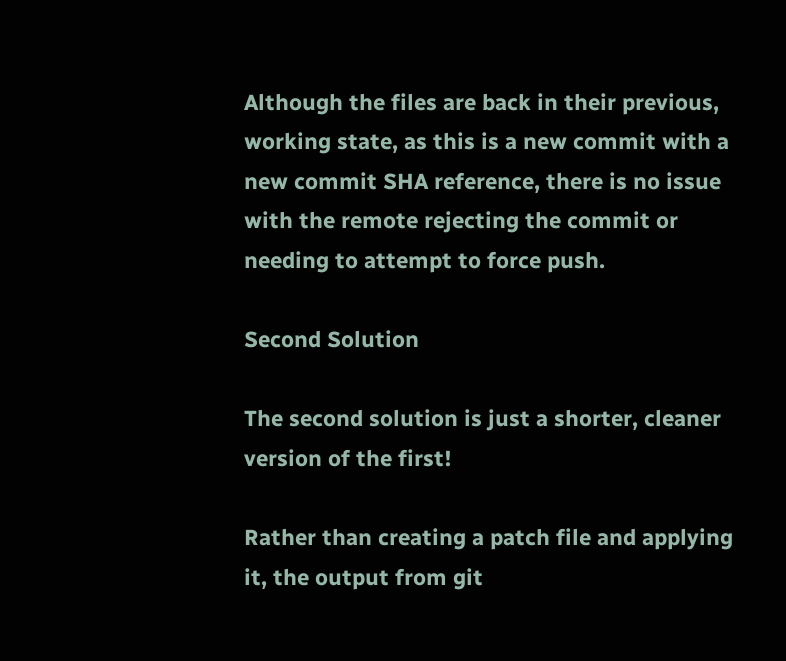Although the files are back in their previous, working state, as this is a new commit with a new commit SHA reference, there is no issue with the remote rejecting the commit or needing to attempt to force push.

Second Solution

The second solution is just a shorter, cleaner version of the first!

Rather than creating a patch file and applying it, the output from git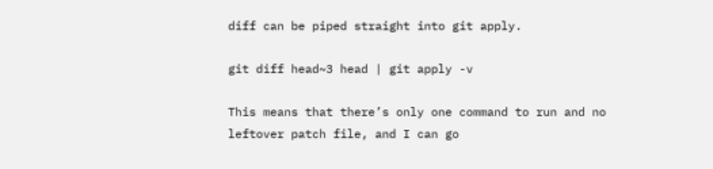diff can be piped straight into git apply.

git diff head~3 head | git apply -v

This means that there’s only one command to run and no leftover patch file, and I can go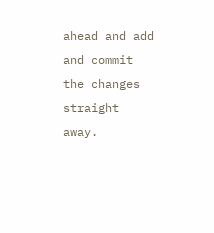ahead and add and commit the changes straight away.